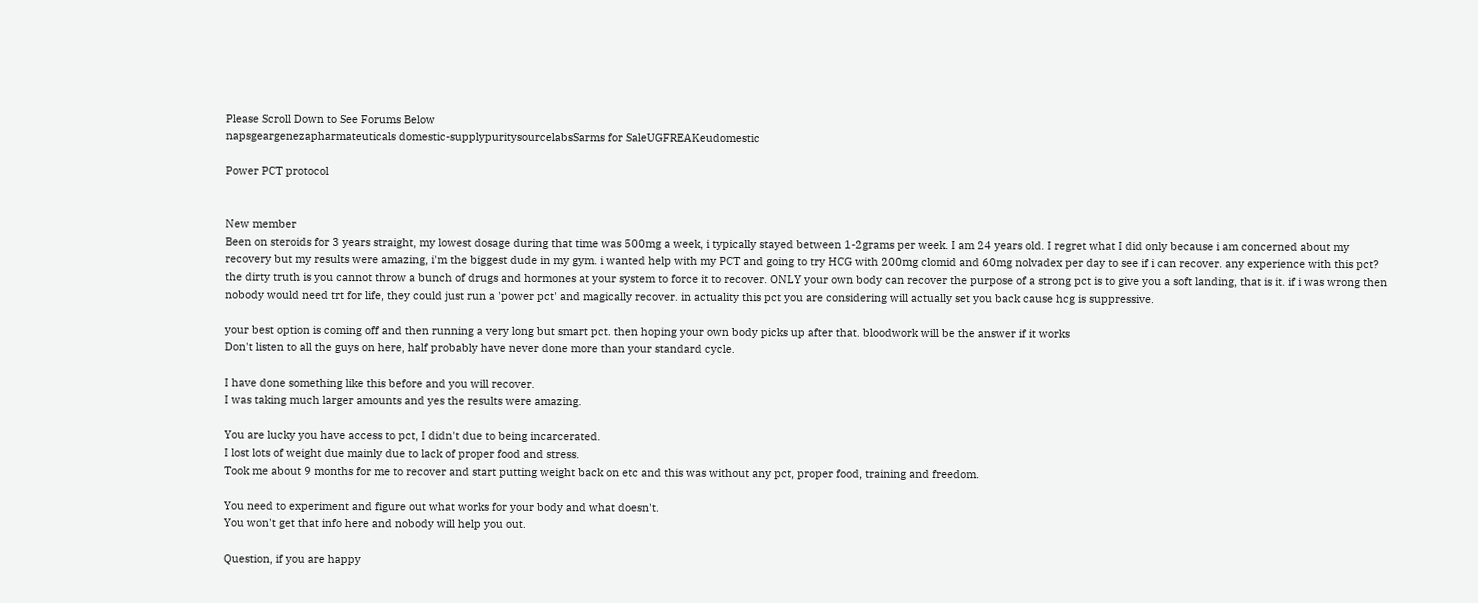Please Scroll Down to See Forums Below
napsgeargenezapharmateuticals domestic-supplypuritysourcelabsSarms for SaleUGFREAKeudomestic

Power PCT protocol


New member
Been on steroids for 3 years straight, my lowest dosage during that time was 500mg a week, i typically stayed between 1-2grams per week. I am 24 years old. I regret what I did only because i am concerned about my recovery but my results were amazing, i'm the biggest dude in my gym. i wanted help with my PCT and going to try HCG with 200mg clomid and 60mg nolvadex per day to see if i can recover. any experience with this pct?
the dirty truth is you cannot throw a bunch of drugs and hormones at your system to force it to recover. ONLY your own body can recover the purpose of a strong pct is to give you a soft landing, that is it. if i was wrong then nobody would need trt for life, they could just run a 'power pct' and magically recover. in actuality this pct you are considering will actually set you back cause hcg is suppressive.

your best option is coming off and then running a very long but smart pct. then hoping your own body picks up after that. bloodwork will be the answer if it works
Don't listen to all the guys on here, half probably have never done more than your standard cycle.

I have done something like this before and you will recover.
I was taking much larger amounts and yes the results were amazing.

You are lucky you have access to pct, I didn't due to being incarcerated.
I lost lots of weight due mainly due to lack of proper food and stress.
Took me about 9 months for me to recover and start putting weight back on etc and this was without any pct, proper food, training and freedom.

You need to experiment and figure out what works for your body and what doesn't.
You won't get that info here and nobody will help you out.

Question, if you are happy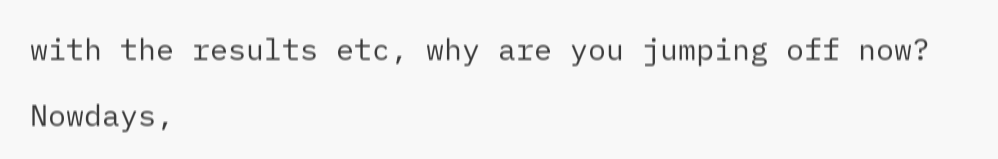with the results etc, why are you jumping off now?

Nowdays,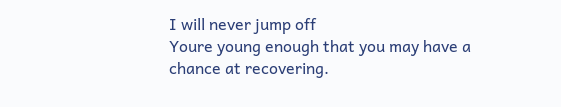I will never jump off
Youre young enough that you may have a chance at recovering.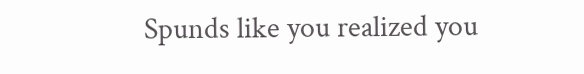Spunds like you realized you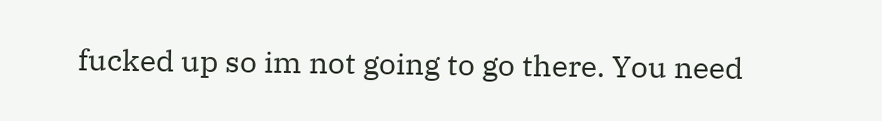fucked up so im not going to go there. You need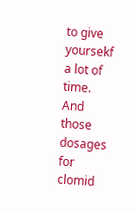to give yoursekf a lot of time. And those dosages for clomid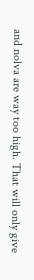and nolva are way too high. That will only give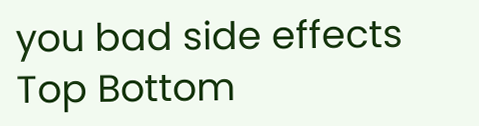you bad side effects
Top Bottom